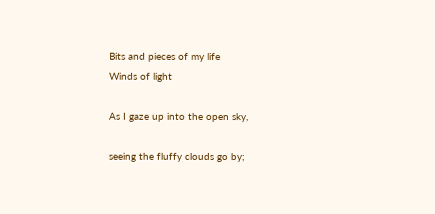Bits and pieces of my life
Winds of light

As I gaze up into the open sky,

seeing the fluffy clouds go by;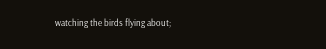watching the birds flying about;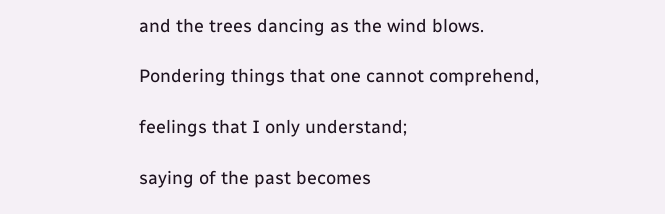and the trees dancing as the wind blows.

Pondering things that one cannot comprehend,

feelings that I only understand;

saying of the past becomes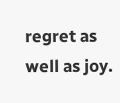regret as well as joy.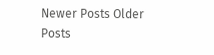Newer Posts Older Posts